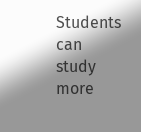Students can study more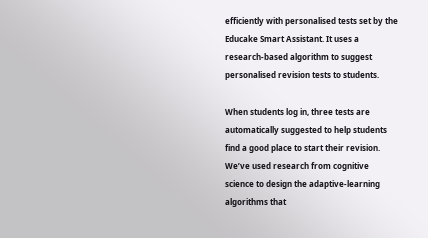efficiently with personalised tests set by the Educake Smart Assistant. It uses a research-based algorithm to suggest personalised revision tests to students.

When students log in, three tests are automatically suggested to help students find a good place to start their revision. We’ve used research from cognitive science to design the adaptive-learning algorithms that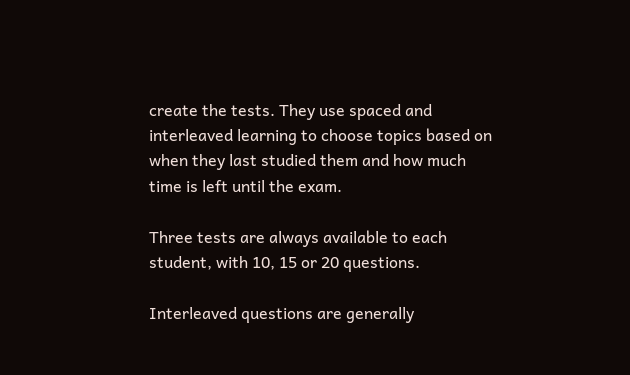create the tests. They use spaced and interleaved learning to choose topics based on when they last studied them and how much time is left until the exam.

Three tests are always available to each student, with 10, 15 or 20 questions.

Interleaved questions are generally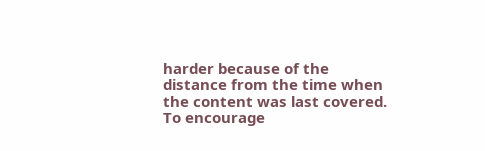harder because of the distance from the time when the content was last covered. To encourage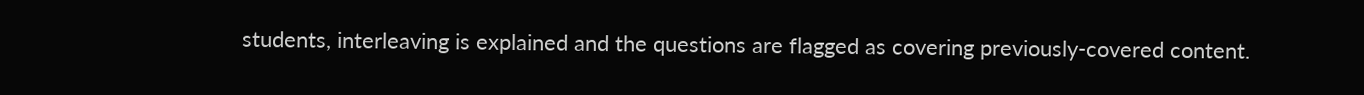students, interleaving is explained and the questions are flagged as covering previously-covered content.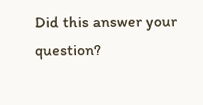Did this answer your question?